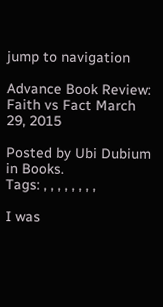jump to navigation

Advance Book Review: Faith vs Fact March 29, 2015

Posted by Ubi Dubium in Books.
Tags: , , , , , , , ,

I was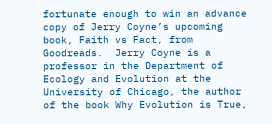fortunate enough to win an advance copy of Jerry Coyne’s upcoming book, Faith vs Fact, from Goodreads.  Jerry Coyne is a professor in the Department of Ecology and Evolution at the University of Chicago, the author of the book Why Evolution is True,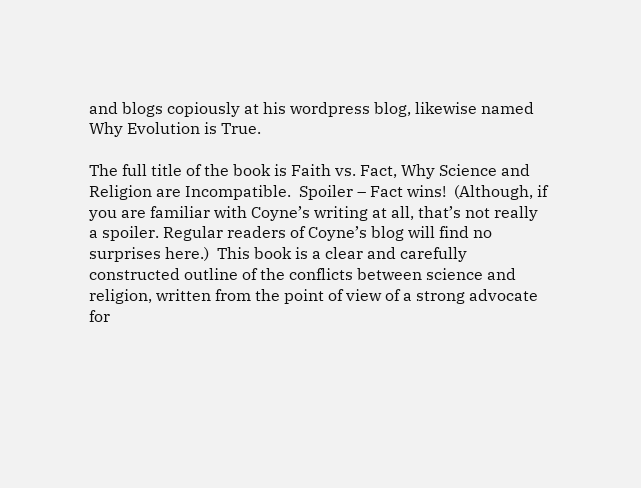and blogs copiously at his wordpress blog, likewise named Why Evolution is True.

The full title of the book is Faith vs. Fact, Why Science and Religion are Incompatible.  Spoiler – Fact wins!  (Although, if you are familiar with Coyne’s writing at all, that’s not really a spoiler. Regular readers of Coyne’s blog will find no surprises here.)  This book is a clear and carefully constructed outline of the conflicts between science and religion, written from the point of view of a strong advocate for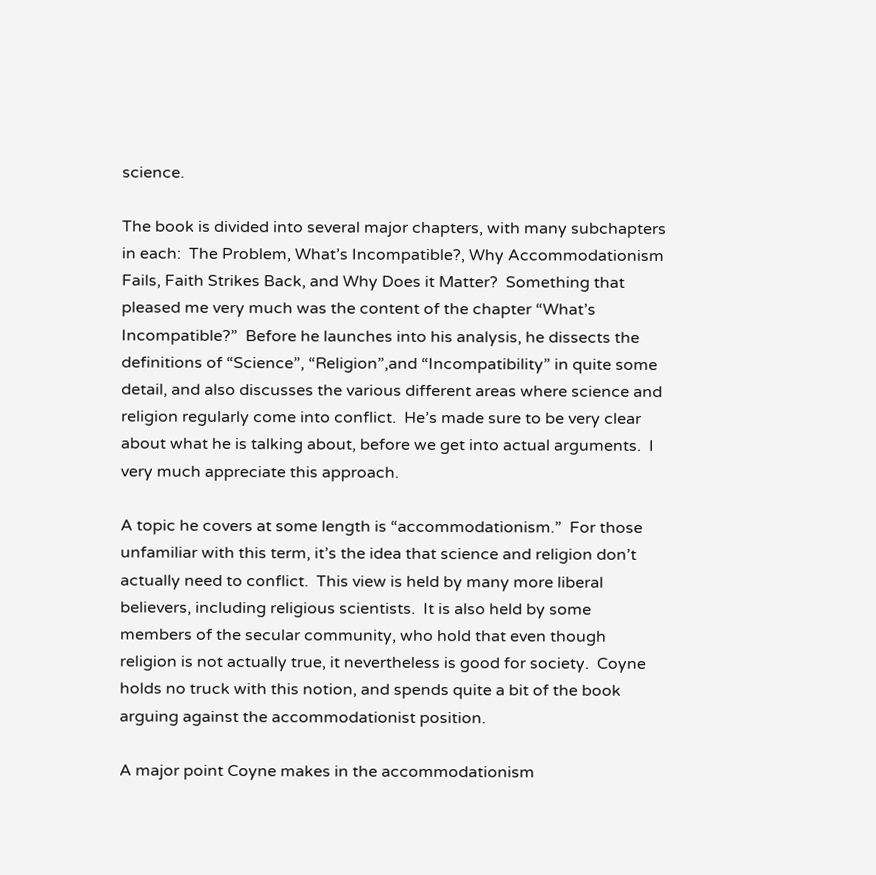science.

The book is divided into several major chapters, with many subchapters in each:  The Problem, What’s Incompatible?, Why Accommodationism Fails, Faith Strikes Back, and Why Does it Matter?  Something that pleased me very much was the content of the chapter “What’s Incompatible?”  Before he launches into his analysis, he dissects the definitions of “Science”, “Religion”,and “Incompatibility” in quite some detail, and also discusses the various different areas where science and religion regularly come into conflict.  He’s made sure to be very clear about what he is talking about, before we get into actual arguments.  I very much appreciate this approach.

A topic he covers at some length is “accommodationism.”  For those unfamiliar with this term, it’s the idea that science and religion don’t actually need to conflict.  This view is held by many more liberal believers, including religious scientists.  It is also held by some members of the secular community, who hold that even though religion is not actually true, it nevertheless is good for society.  Coyne holds no truck with this notion, and spends quite a bit of the book arguing against the accommodationist position.

A major point Coyne makes in the accommodationism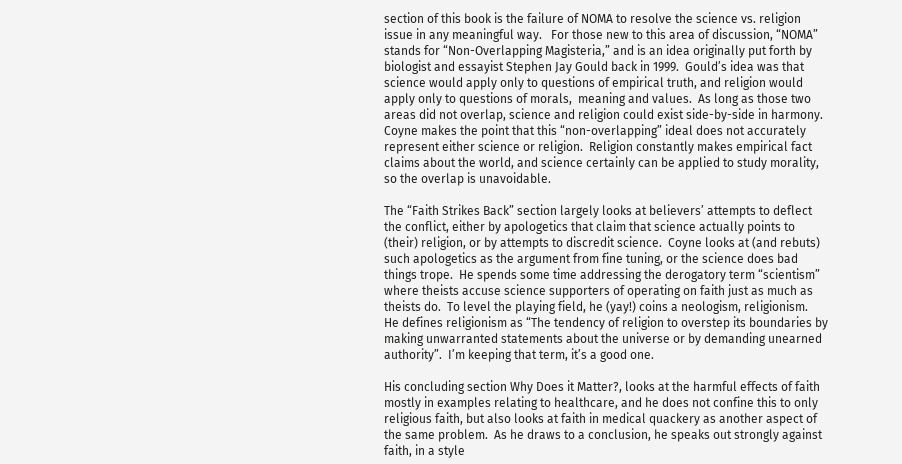section of this book is the failure of NOMA to resolve the science vs. religion issue in any meaningful way.   For those new to this area of discussion, “NOMA” stands for “Non-Overlapping Magisteria,” and is an idea originally put forth by biologist and essayist Stephen Jay Gould back in 1999.  Gould’s idea was that science would apply only to questions of empirical truth, and religion would apply only to questions of morals,  meaning and values.  As long as those two areas did not overlap, science and religion could exist side-by-side in harmony.  Coyne makes the point that this “non-overlapping” ideal does not accurately represent either science or religion.  Religion constantly makes empirical fact claims about the world, and science certainly can be applied to study morality, so the overlap is unavoidable.

The “Faith Strikes Back” section largely looks at believers’ attempts to deflect the conflict, either by apologetics that claim that science actually points to (their) religion, or by attempts to discredit science.  Coyne looks at (and rebuts) such apologetics as the argument from fine tuning, or the science does bad things trope.  He spends some time addressing the derogatory term “scientism”  where theists accuse science supporters of operating on faith just as much as theists do.  To level the playing field, he (yay!) coins a neologism, religionism.  He defines religionism as “The tendency of religion to overstep its boundaries by making unwarranted statements about the universe or by demanding unearned authority”.  I’m keeping that term, it’s a good one.

His concluding section Why Does it Matter?, looks at the harmful effects of faith mostly in examples relating to healthcare, and he does not confine this to only religious faith, but also looks at faith in medical quackery as another aspect of the same problem.  As he draws to a conclusion, he speaks out strongly against faith, in a style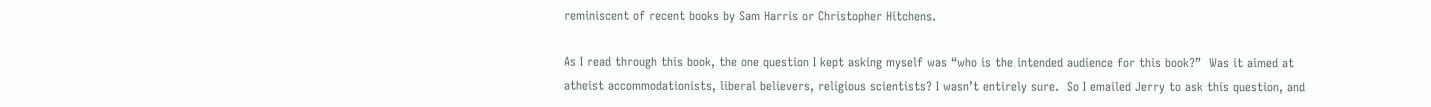reminiscent of recent books by Sam Harris or Christopher Hitchens.

As I read through this book, the one question I kept asking myself was “who is the intended audience for this book?”  Was it aimed at atheist accommodationists, liberal believers, religious scientists? I wasn’t entirely sure.  So I emailed Jerry to ask this question, and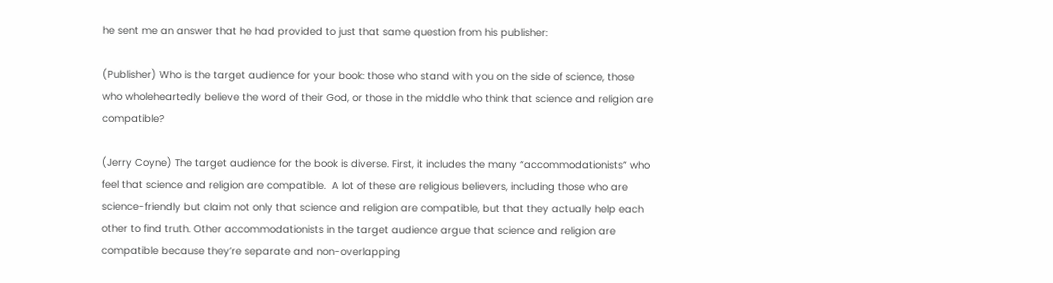he sent me an answer that he had provided to just that same question from his publisher:

(Publisher) Who is the target audience for your book: those who stand with you on the side of science, those who wholeheartedly believe the word of their God, or those in the middle who think that science and religion are compatible?

(Jerry Coyne) The target audience for the book is diverse. First, it includes the many “accommodationists” who feel that science and religion are compatible.  A lot of these are religious believers, including those who are science-friendly but claim not only that science and religion are compatible, but that they actually help each other to find truth. Other accommodationists in the target audience argue that science and religion are compatible because they’re separate and non-overlapping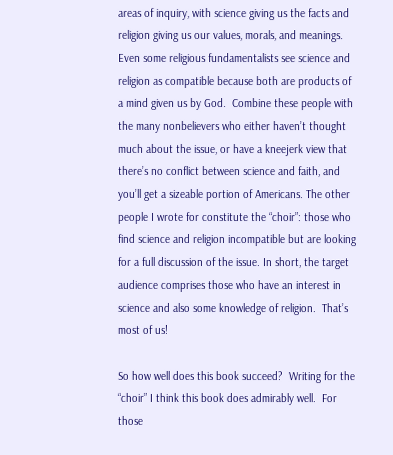areas of inquiry, with science giving us the facts and religion giving us our values, morals, and meanings.  Even some religious fundamentalists see science and religion as compatible because both are products of a mind given us by God.  Combine these people with the many nonbelievers who either haven’t thought much about the issue, or have a kneejerk view that there’s no conflict between science and faith, and you’ll get a sizeable portion of Americans. The other people I wrote for constitute the “choir”: those who find science and religion incompatible but are looking for a full discussion of the issue. In short, the target audience comprises those who have an interest in science and also some knowledge of religion.  That’s most of us!

So how well does this book succeed?  Writing for the “choir” I think this book does admirably well.  For those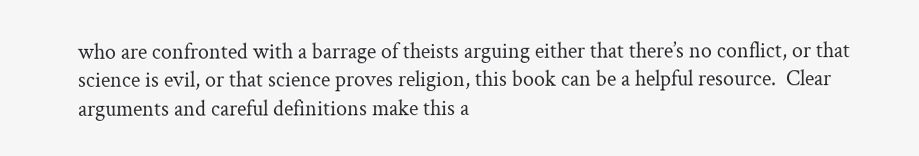who are confronted with a barrage of theists arguing either that there’s no conflict, or that science is evil, or that science proves religion, this book can be a helpful resource.  Clear arguments and careful definitions make this a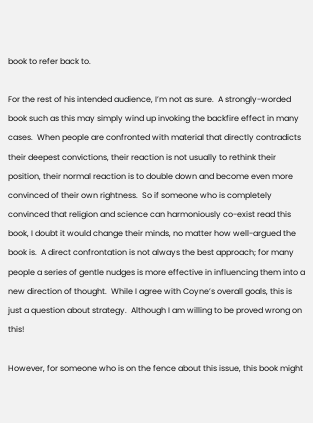book to refer back to.

For the rest of his intended audience, I’m not as sure.  A strongly-worded book such as this may simply wind up invoking the backfire effect in many cases.  When people are confronted with material that directly contradicts their deepest convictions, their reaction is not usually to rethink their position, their normal reaction is to double down and become even more convinced of their own rightness.  So if someone who is completely convinced that religion and science can harmoniously co-exist read this book, I doubt it would change their minds, no matter how well-argued the book is.  A direct confrontation is not always the best approach; for many people a series of gentle nudges is more effective in influencing them into a new direction of thought.  While I agree with Coyne’s overall goals, this is just a question about strategy.  Although I am willing to be proved wrong on this!

However, for someone who is on the fence about this issue, this book might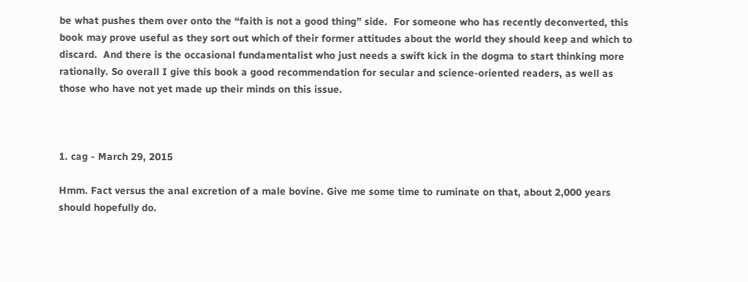be what pushes them over onto the “faith is not a good thing” side.  For someone who has recently deconverted, this book may prove useful as they sort out which of their former attitudes about the world they should keep and which to discard.  And there is the occasional fundamentalist who just needs a swift kick in the dogma to start thinking more rationally. So overall I give this book a good recommendation for secular and science-oriented readers, as well as those who have not yet made up their minds on this issue.



1. cag - March 29, 2015

Hmm. Fact versus the anal excretion of a male bovine. Give me some time to ruminate on that, about 2,000 years should hopefully do.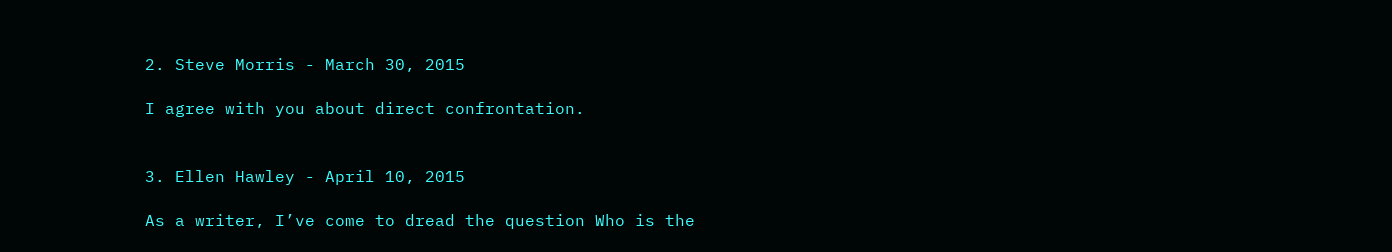2. Steve Morris - March 30, 2015

I agree with you about direct confrontation.


3. Ellen Hawley - April 10, 2015

As a writer, I’ve come to dread the question Who is the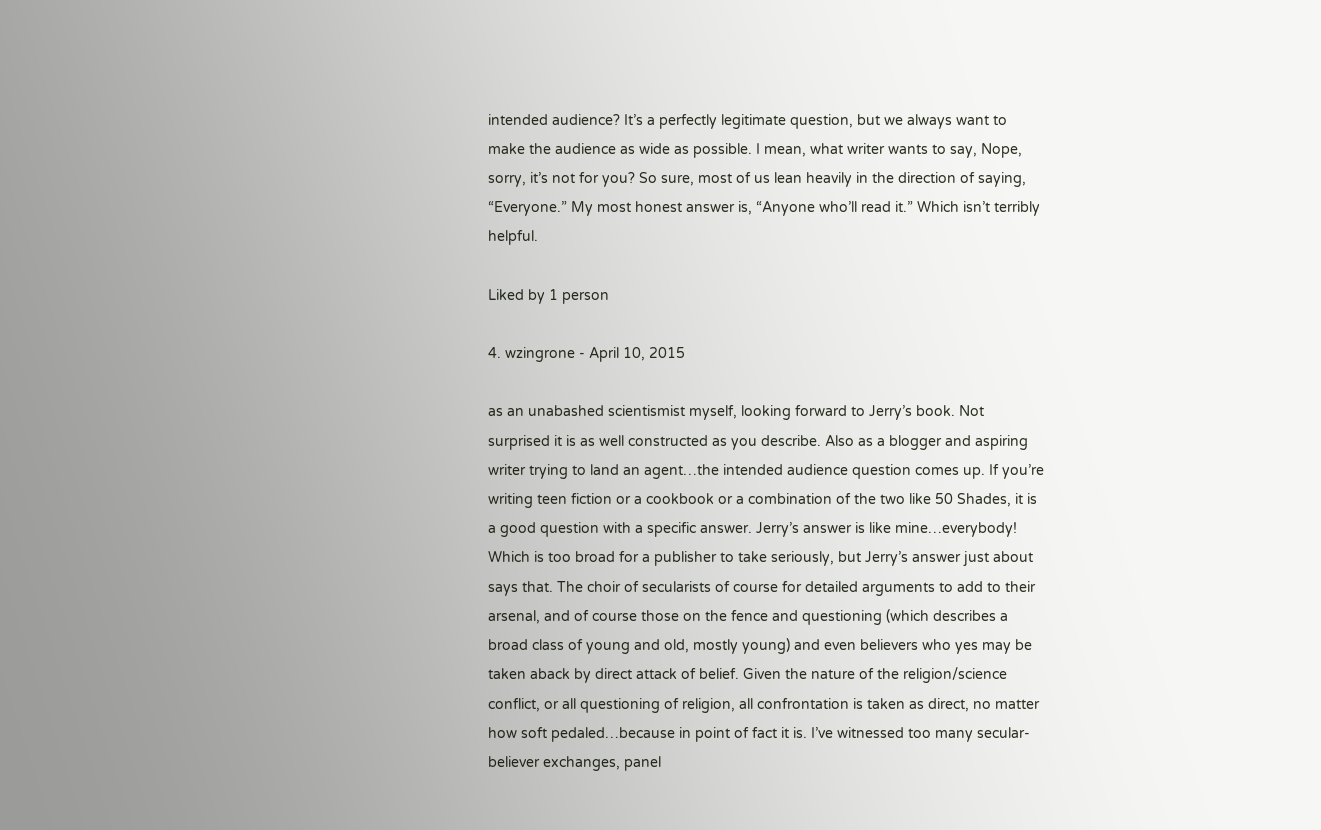intended audience? It’s a perfectly legitimate question, but we always want to make the audience as wide as possible. I mean, what writer wants to say, Nope, sorry, it’s not for you? So sure, most of us lean heavily in the direction of saying, “Everyone.” My most honest answer is, “Anyone who’ll read it.” Which isn’t terribly helpful.

Liked by 1 person

4. wzingrone - April 10, 2015

as an unabashed scientismist myself, looking forward to Jerry’s book. Not surprised it is as well constructed as you describe. Also as a blogger and aspiring writer trying to land an agent…the intended audience question comes up. If you’re writing teen fiction or a cookbook or a combination of the two like 50 Shades, it is a good question with a specific answer. Jerry’s answer is like mine…everybody! Which is too broad for a publisher to take seriously, but Jerry’s answer just about says that. The choir of secularists of course for detailed arguments to add to their arsenal, and of course those on the fence and questioning (which describes a broad class of young and old, mostly young) and even believers who yes may be taken aback by direct attack of belief. Given the nature of the religion/science conflict, or all questioning of religion, all confrontation is taken as direct, no matter how soft pedaled…because in point of fact it is. I’ve witnessed too many secular-believer exchanges, panel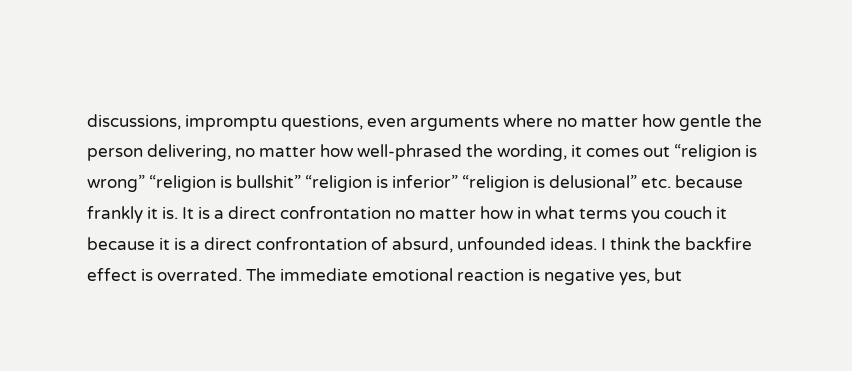discussions, impromptu questions, even arguments where no matter how gentle the person delivering, no matter how well-phrased the wording, it comes out “religion is wrong” “religion is bullshit” “religion is inferior” “religion is delusional” etc. because frankly it is. It is a direct confrontation no matter how in what terms you couch it because it is a direct confrontation of absurd, unfounded ideas. I think the backfire effect is overrated. The immediate emotional reaction is negative yes, but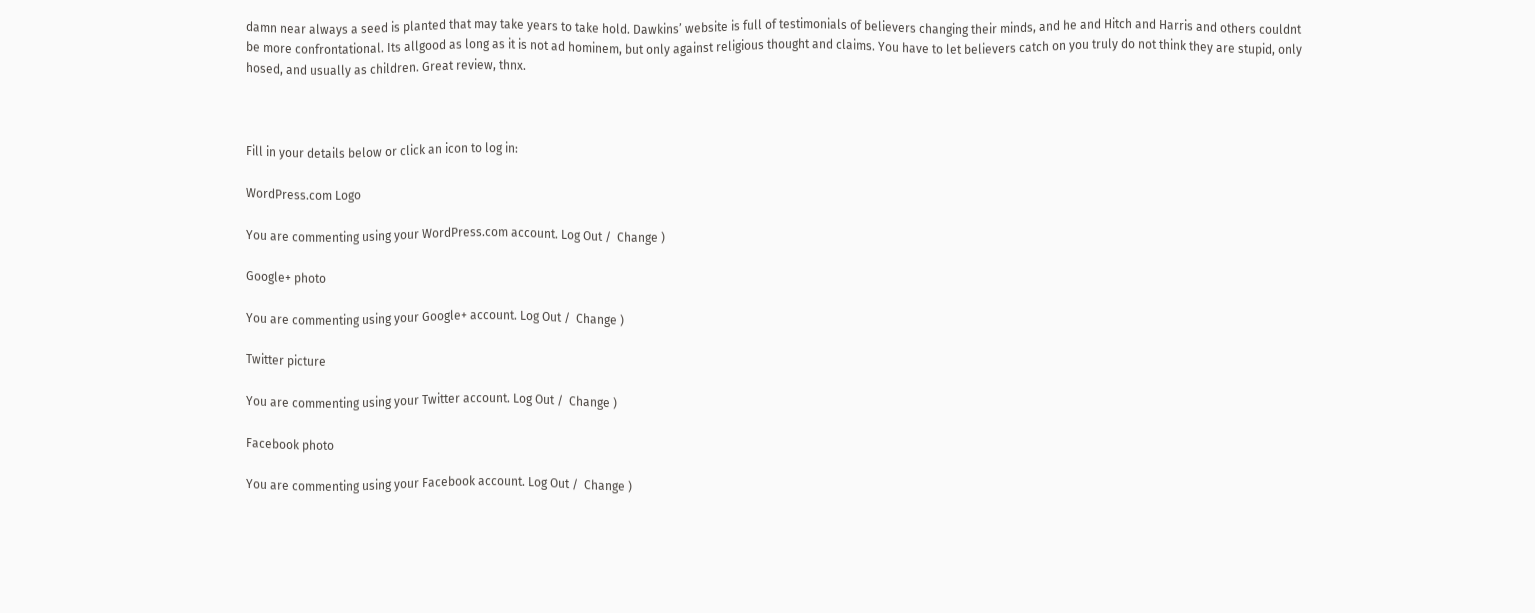damn near always a seed is planted that may take years to take hold. Dawkins’ website is full of testimonials of believers changing their minds, and he and Hitch and Harris and others couldnt be more confrontational. Its allgood as long as it is not ad hominem, but only against religious thought and claims. You have to let believers catch on you truly do not think they are stupid, only hosed, and usually as children. Great review, thnx.



Fill in your details below or click an icon to log in:

WordPress.com Logo

You are commenting using your WordPress.com account. Log Out /  Change )

Google+ photo

You are commenting using your Google+ account. Log Out /  Change )

Twitter picture

You are commenting using your Twitter account. Log Out /  Change )

Facebook photo

You are commenting using your Facebook account. Log Out /  Change )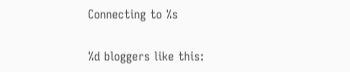Connecting to %s

%d bloggers like this: